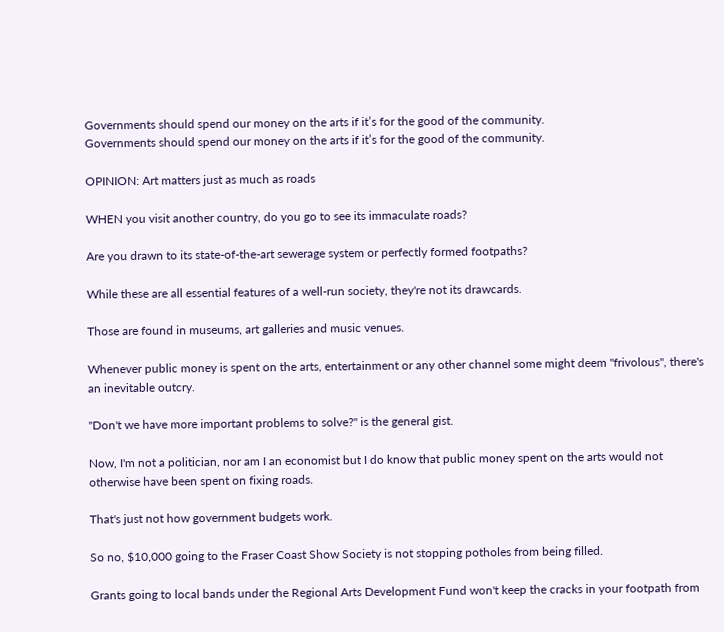Governments should spend our money on the arts if it’s for the good of the community.
Governments should spend our money on the arts if it’s for the good of the community.

OPINION: Art matters just as much as roads

WHEN you visit another country, do you go to see its immaculate roads?

Are you drawn to its state-of-the-art sewerage system or perfectly formed footpaths?

While these are all essential features of a well-run society, they're not its drawcards.

Those are found in museums, art galleries and music venues.

Whenever public money is spent on the arts, entertainment or any other channel some might deem "frivolous", there's an inevitable outcry.

"Don't we have more important problems to solve?" is the general gist.

Now, I'm not a politician, nor am I an economist but I do know that public money spent on the arts would not otherwise have been spent on fixing roads.

That's just not how government budgets work.

So no, $10,000 going to the Fraser Coast Show Society is not stopping potholes from being filled.

Grants going to local bands under the Regional Arts Development Fund won't keep the cracks in your footpath from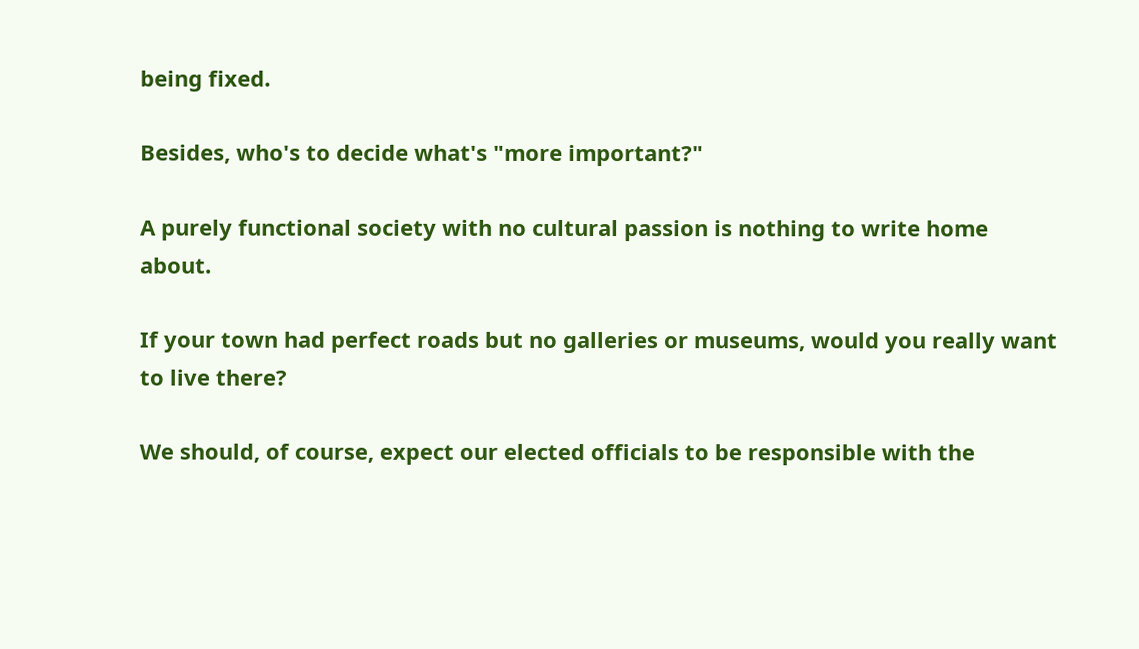being fixed.

Besides, who's to decide what's "more important?"

A purely functional society with no cultural passion is nothing to write home about.

If your town had perfect roads but no galleries or museums, would you really want to live there?

We should, of course, expect our elected officials to be responsible with the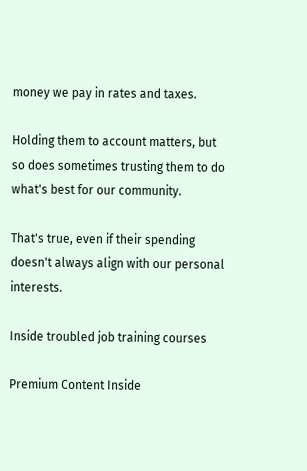money we pay in rates and taxes.

Holding them to account matters, but so does sometimes trusting them to do what's best for our community.

That's true, even if their spending doesn't always align with our personal interests.

Inside troubled job training courses

Premium Content Inside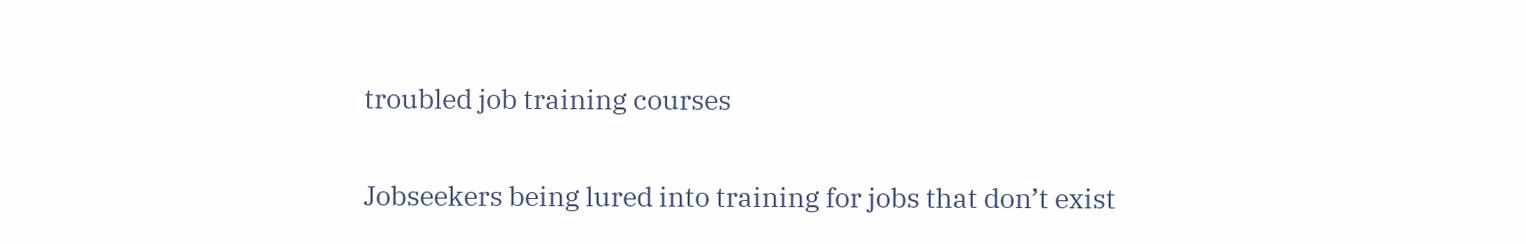troubled job training courses

Jobseekers being lured into training for jobs that don’t exist